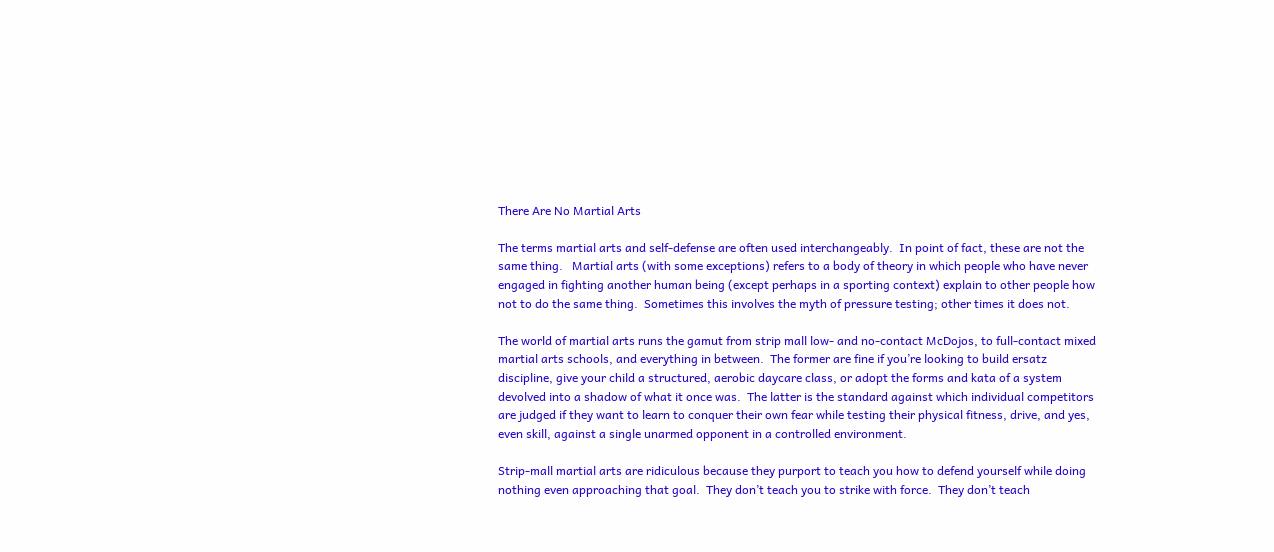There Are No Martial Arts

The terms martial arts and self-defense are often used interchangeably.  In point of fact, these are not the same thing.   Martial arts (with some exceptions) refers to a body of theory in which people who have never engaged in fighting another human being (except perhaps in a sporting context) explain to other people how not to do the same thing.  Sometimes this involves the myth of pressure testing; other times it does not.

The world of martial arts runs the gamut from strip mall low- and no-contact McDojos, to full-contact mixed martial arts schools, and everything in between.  The former are fine if you’re looking to build ersatz discipline, give your child a structured, aerobic daycare class, or adopt the forms and kata of a system devolved into a shadow of what it once was.  The latter is the standard against which individual competitors are judged if they want to learn to conquer their own fear while testing their physical fitness, drive, and yes, even skill, against a single unarmed opponent in a controlled environment.

Strip-mall martial arts are ridiculous because they purport to teach you how to defend yourself while doing nothing even approaching that goal.  They don’t teach you to strike with force.  They don’t teach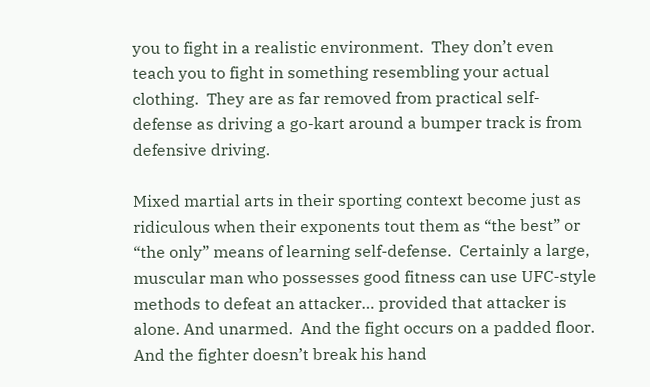you to fight in a realistic environment.  They don’t even teach you to fight in something resembling your actual clothing.  They are as far removed from practical self-defense as driving a go-kart around a bumper track is from defensive driving.

Mixed martial arts in their sporting context become just as ridiculous when their exponents tout them as “the best” or “the only” means of learning self-defense.  Certainly a large, muscular man who possesses good fitness can use UFC-style methods to defeat an attacker… provided that attacker is alone. And unarmed.  And the fight occurs on a padded floor.  And the fighter doesn’t break his hand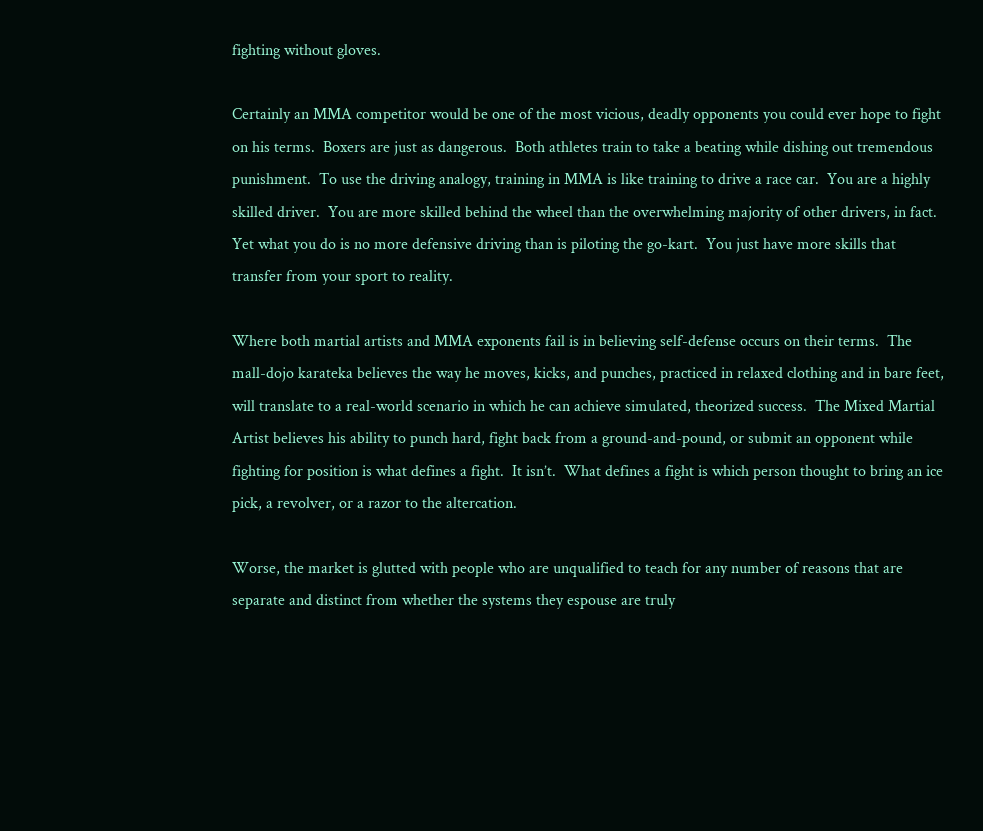fighting without gloves.

Certainly an MMA competitor would be one of the most vicious, deadly opponents you could ever hope to fight on his terms.  Boxers are just as dangerous.  Both athletes train to take a beating while dishing out tremendous punishment.  To use the driving analogy, training in MMA is like training to drive a race car.  You are a highly skilled driver.  You are more skilled behind the wheel than the overwhelming majority of other drivers, in fact.  Yet what you do is no more defensive driving than is piloting the go-kart.  You just have more skills that transfer from your sport to reality.

Where both martial artists and MMA exponents fail is in believing self-defense occurs on their terms.  The mall-dojo karateka believes the way he moves, kicks, and punches, practiced in relaxed clothing and in bare feet, will translate to a real-world scenario in which he can achieve simulated, theorized success.  The Mixed Martial Artist believes his ability to punch hard, fight back from a ground-and-pound, or submit an opponent while fighting for position is what defines a fight.  It isn’t.  What defines a fight is which person thought to bring an ice pick, a revolver, or a razor to the altercation.

Worse, the market is glutted with people who are unqualified to teach for any number of reasons that are separate and distinct from whether the systems they espouse are truly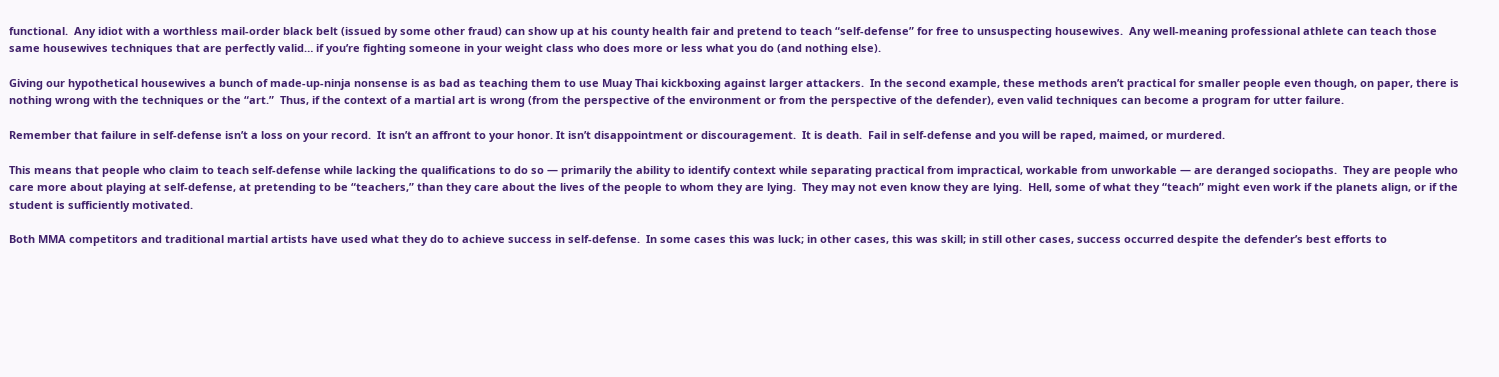functional.  Any idiot with a worthless mail-order black belt (issued by some other fraud) can show up at his county health fair and pretend to teach “self-defense” for free to unsuspecting housewives.  Any well-meaning professional athlete can teach those same housewives techniques that are perfectly valid… if you’re fighting someone in your weight class who does more or less what you do (and nothing else).

Giving our hypothetical housewives a bunch of made-up-ninja nonsense is as bad as teaching them to use Muay Thai kickboxing against larger attackers.  In the second example, these methods aren’t practical for smaller people even though, on paper, there is nothing wrong with the techniques or the “art.”  Thus, if the context of a martial art is wrong (from the perspective of the environment or from the perspective of the defender), even valid techniques can become a program for utter failure.

Remember that failure in self-defense isn’t a loss on your record.  It isn’t an affront to your honor. It isn’t disappointment or discouragement.  It is death.  Fail in self-defense and you will be raped, maimed, or murdered.

This means that people who claim to teach self-defense while lacking the qualifications to do so — primarily the ability to identify context while separating practical from impractical, workable from unworkable — are deranged sociopaths.  They are people who care more about playing at self-defense, at pretending to be “teachers,” than they care about the lives of the people to whom they are lying.  They may not even know they are lying.  Hell, some of what they “teach” might even work if the planets align, or if the student is sufficiently motivated.

Both MMA competitors and traditional martial artists have used what they do to achieve success in self-defense.  In some cases this was luck; in other cases, this was skill; in still other cases, success occurred despite the defender’s best efforts to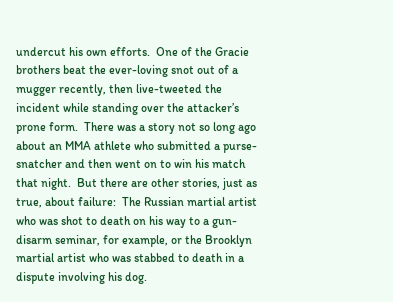undercut his own efforts.  One of the Gracie brothers beat the ever-loving snot out of a mugger recently, then live-tweeted the incident while standing over the attacker’s prone form.  There was a story not so long ago about an MMA athlete who submitted a purse-snatcher and then went on to win his match that night.  But there are other stories, just as true, about failure:  The Russian martial artist who was shot to death on his way to a gun-disarm seminar, for example, or the Brooklyn martial artist who was stabbed to death in a dispute involving his dog.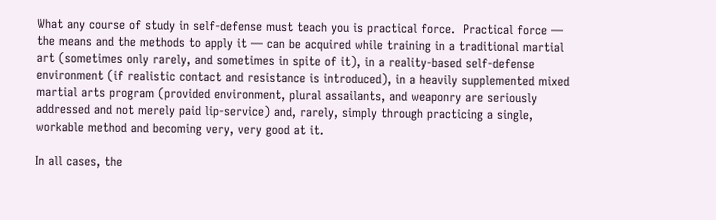What any course of study in self-defense must teach you is practical force.  Practical force — the means and the methods to apply it — can be acquired while training in a traditional martial art (sometimes only rarely, and sometimes in spite of it), in a reality-based self-defense environment (if realistic contact and resistance is introduced), in a heavily supplemented mixed martial arts program (provided environment, plural assailants, and weaponry are seriously addressed and not merely paid lip-service) and, rarely, simply through practicing a single, workable method and becoming very, very good at it.

In all cases, the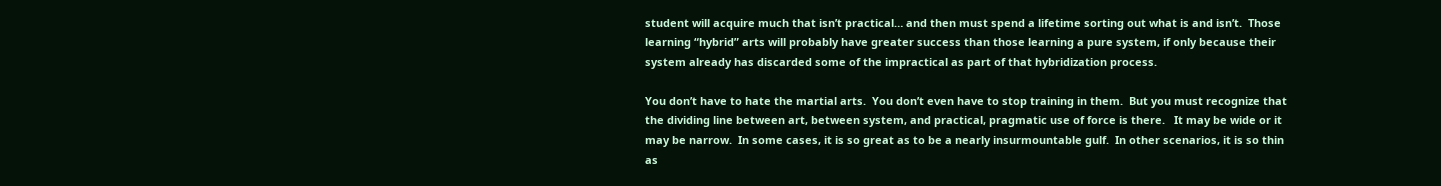student will acquire much that isn’t practical… and then must spend a lifetime sorting out what is and isn’t.  Those learning “hybrid” arts will probably have greater success than those learning a pure system, if only because their system already has discarded some of the impractical as part of that hybridization process.

You don’t have to hate the martial arts.  You don’t even have to stop training in them.  But you must recognize that the dividing line between art, between system, and practical, pragmatic use of force is there.   It may be wide or it may be narrow.  In some cases, it is so great as to be a nearly insurmountable gulf.  In other scenarios, it is so thin as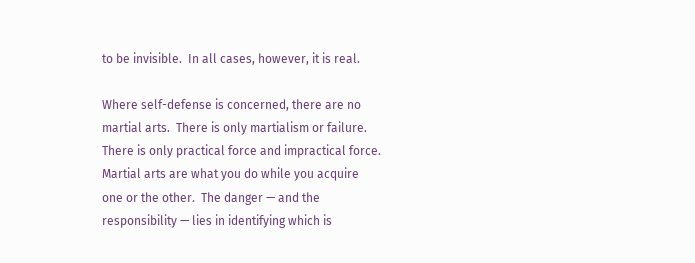to be invisible.  In all cases, however, it is real.

Where self-defense is concerned, there are no martial arts.  There is only martialism or failure.   There is only practical force and impractical force.  Martial arts are what you do while you acquire one or the other.  The danger — and the responsibility — lies in identifying which is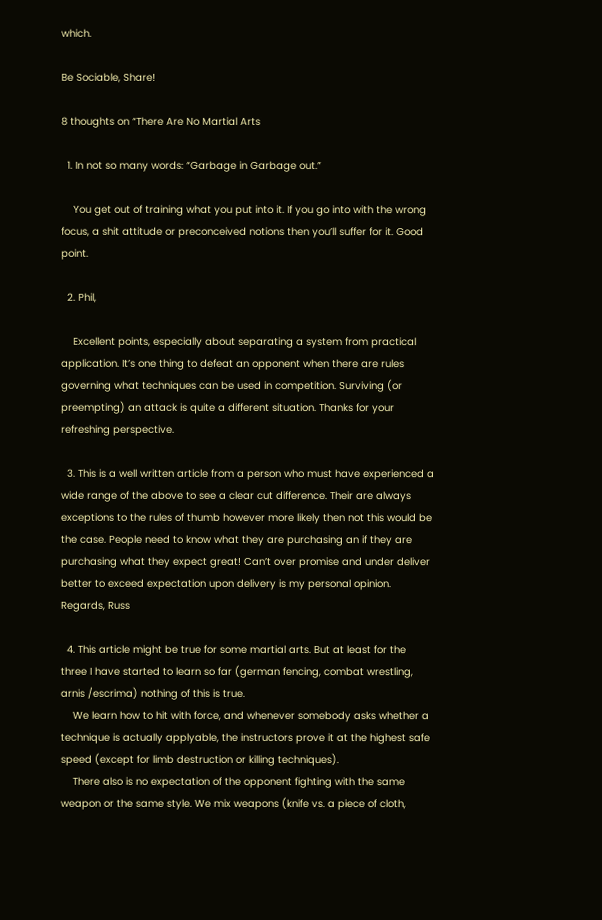which.

Be Sociable, Share!

8 thoughts on “There Are No Martial Arts

  1. In not so many words: “Garbage in Garbage out.”

    You get out of training what you put into it. If you go into with the wrong focus, a shit attitude or preconceived notions then you’ll suffer for it. Good point.

  2. Phil,

    Excellent points, especially about separating a system from practical application. It’s one thing to defeat an opponent when there are rules governing what techniques can be used in competition. Surviving (or preempting) an attack is quite a different situation. Thanks for your refreshing perspective.

  3. This is a well written article from a person who must have experienced a wide range of the above to see a clear cut difference. Their are always exceptions to the rules of thumb however more likely then not this would be the case. People need to know what they are purchasing an if they are purchasing what they expect great! Can’t over promise and under deliver better to exceed expectation upon delivery is my personal opinion. Regards, Russ

  4. This article might be true for some martial arts. But at least for the three I have started to learn so far (german fencing, combat wrestling, arnis /escrima) nothing of this is true.
    We learn how to hit with force, and whenever somebody asks whether a technique is actually applyable, the instructors prove it at the highest safe speed (except for limb destruction or killing techniques).
    There also is no expectation of the opponent fighting with the same weapon or the same style. We mix weapons (knife vs. a piece of cloth,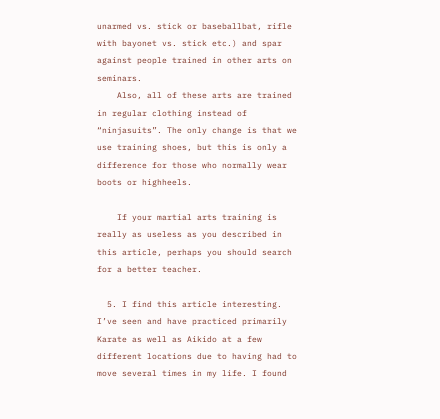unarmed vs. stick or baseballbat, rifle with bayonet vs. stick etc.) and spar against people trained in other arts on seminars.
    Also, all of these arts are trained in regular clothing instead of “ninjasuits”. The only change is that we use training shoes, but this is only a difference for those who normally wear boots or highheels.

    If your martial arts training is really as useless as you described in this article, perhaps you should search for a better teacher.

  5. I find this article interesting. I’ve seen and have practiced primarily Karate as well as Aikido at a few different locations due to having had to move several times in my life. I found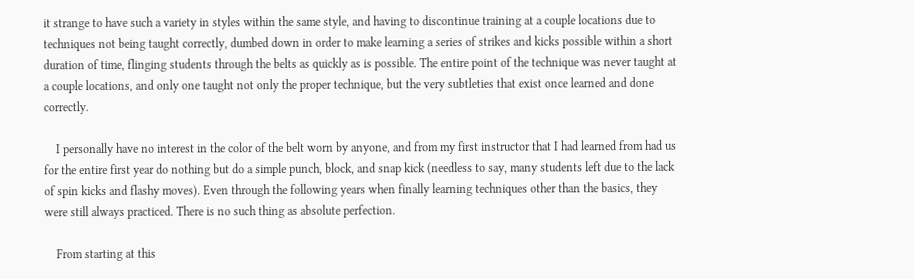it strange to have such a variety in styles within the same style, and having to discontinue training at a couple locations due to techniques not being taught correctly, dumbed down in order to make learning a series of strikes and kicks possible within a short duration of time, flinging students through the belts as quickly as is possible. The entire point of the technique was never taught at a couple locations, and only one taught not only the proper technique, but the very subtleties that exist once learned and done correctly.

    I personally have no interest in the color of the belt worn by anyone, and from my first instructor that I had learned from had us for the entire first year do nothing but do a simple punch, block, and snap kick (needless to say, many students left due to the lack of spin kicks and flashy moves). Even through the following years when finally learning techniques other than the basics, they were still always practiced. There is no such thing as absolute perfection.

    From starting at this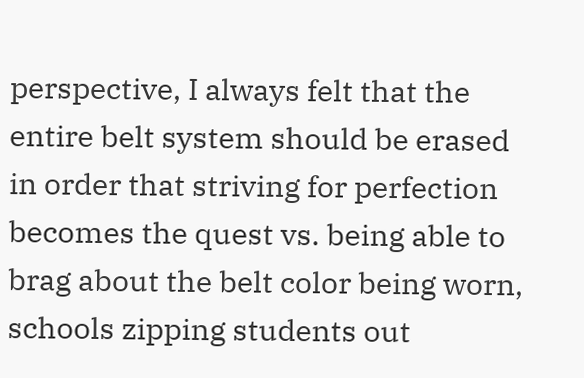perspective, I always felt that the entire belt system should be erased in order that striving for perfection becomes the quest vs. being able to brag about the belt color being worn, schools zipping students out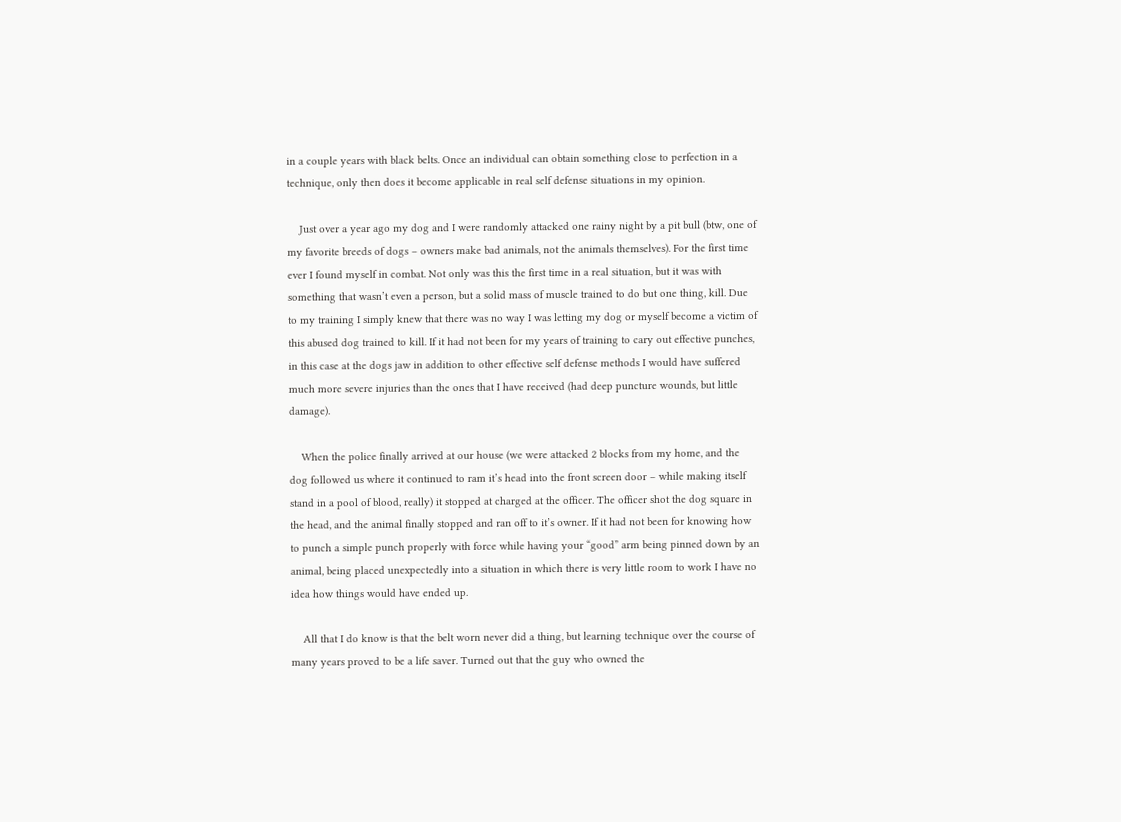in a couple years with black belts. Once an individual can obtain something close to perfection in a technique, only then does it become applicable in real self defense situations in my opinion.

    Just over a year ago my dog and I were randomly attacked one rainy night by a pit bull (btw, one of my favorite breeds of dogs – owners make bad animals, not the animals themselves). For the first time ever I found myself in combat. Not only was this the first time in a real situation, but it was with something that wasn’t even a person, but a solid mass of muscle trained to do but one thing, kill. Due to my training I simply knew that there was no way I was letting my dog or myself become a victim of this abused dog trained to kill. If it had not been for my years of training to cary out effective punches, in this case at the dogs jaw in addition to other effective self defense methods I would have suffered much more severe injuries than the ones that I have received (had deep puncture wounds, but little damage).

    When the police finally arrived at our house (we were attacked 2 blocks from my home, and the dog followed us where it continued to ram it’s head into the front screen door – while making itself stand in a pool of blood, really) it stopped at charged at the officer. The officer shot the dog square in the head, and the animal finally stopped and ran off to it’s owner. If it had not been for knowing how to punch a simple punch properly with force while having your “good” arm being pinned down by an animal, being placed unexpectedly into a situation in which there is very little room to work I have no idea how things would have ended up.

    All that I do know is that the belt worn never did a thing, but learning technique over the course of many years proved to be a life saver. Turned out that the guy who owned the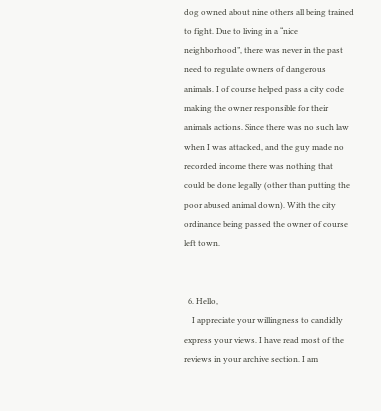dog owned about nine others all being trained to fight. Due to living in a “nice neighborhood”, there was never in the past need to regulate owners of dangerous animals. I of course helped pass a city code making the owner responsible for their animals actions. Since there was no such law when I was attacked, and the guy made no recorded income there was nothing that could be done legally (other than putting the poor abused animal down). With the city ordinance being passed the owner of course left town.


  6. Hello,
    I appreciate your willingness to candidly express your views. I have read most of the reviews in your archive section. I am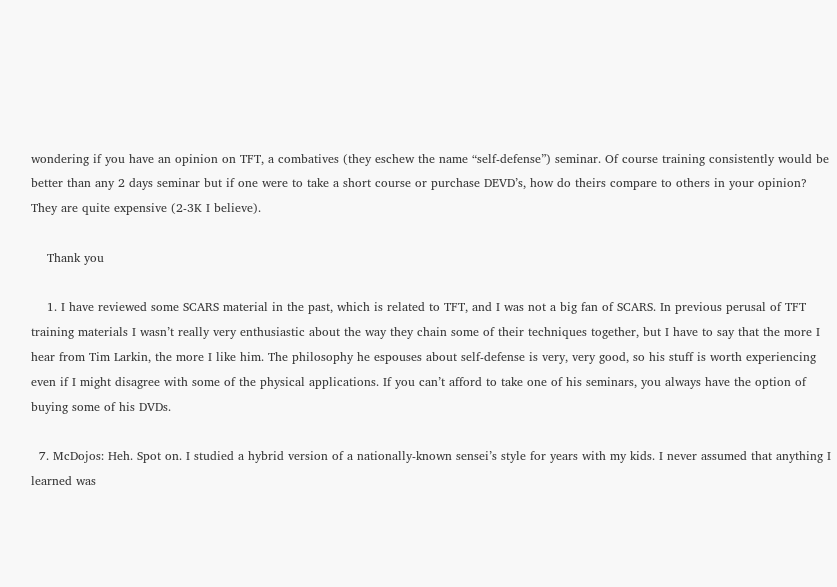wondering if you have an opinion on TFT, a combatives (they eschew the name “self-defense”) seminar. Of course training consistently would be better than any 2 days seminar but if one were to take a short course or purchase DEVD’s, how do theirs compare to others in your opinion? They are quite expensive (2-3K I believe).

    Thank you

    1. I have reviewed some SCARS material in the past, which is related to TFT, and I was not a big fan of SCARS. In previous perusal of TFT training materials I wasn’t really very enthusiastic about the way they chain some of their techniques together, but I have to say that the more I hear from Tim Larkin, the more I like him. The philosophy he espouses about self-defense is very, very good, so his stuff is worth experiencing even if I might disagree with some of the physical applications. If you can’t afford to take one of his seminars, you always have the option of buying some of his DVDs.

  7. McDojos: Heh. Spot on. I studied a hybrid version of a nationally-known sensei’s style for years with my kids. I never assumed that anything I learned was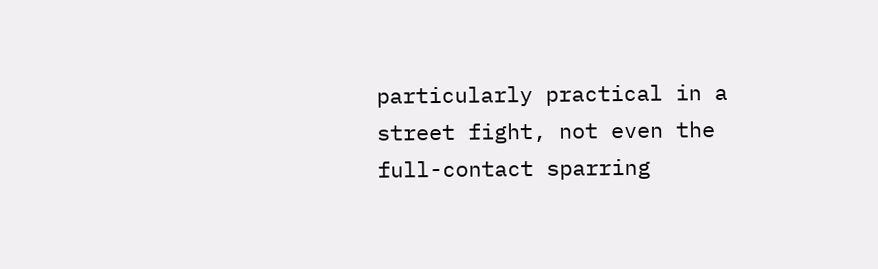particularly practical in a street fight, not even the full-contact sparring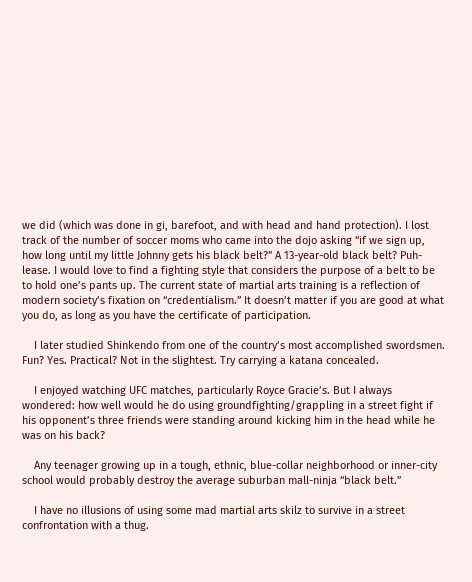we did (which was done in gi, barefoot, and with head and hand protection). I lost track of the number of soccer moms who came into the dojo asking “if we sign up, how long until my little Johnny gets his black belt?” A 13-year-old black belt? Puh-lease. I would love to find a fighting style that considers the purpose of a belt to be to hold one’s pants up. The current state of martial arts training is a reflection of modern society’s fixation on “credentialism.” It doesn’t matter if you are good at what you do, as long as you have the certificate of participation.

    I later studied Shinkendo from one of the country’s most accomplished swordsmen. Fun? Yes. Practical? Not in the slightest. Try carrying a katana concealed.

    I enjoyed watching UFC matches, particularly Royce Gracie’s. But I always wondered: how well would he do using groundfighting/grappling in a street fight if his opponent’s three friends were standing around kicking him in the head while he was on his back?

    Any teenager growing up in a tough, ethnic, blue-collar neighborhood or inner-city school would probably destroy the average suburban mall-ninja “black belt.”

    I have no illusions of using some mad martial arts skilz to survive in a street confrontation with a thug.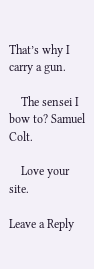That’s why I carry a gun.

    The sensei I bow to? Samuel Colt.

    Love your site.

Leave a Reply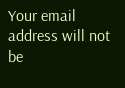Your email address will not be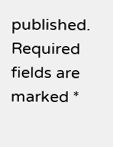published. Required fields are marked *